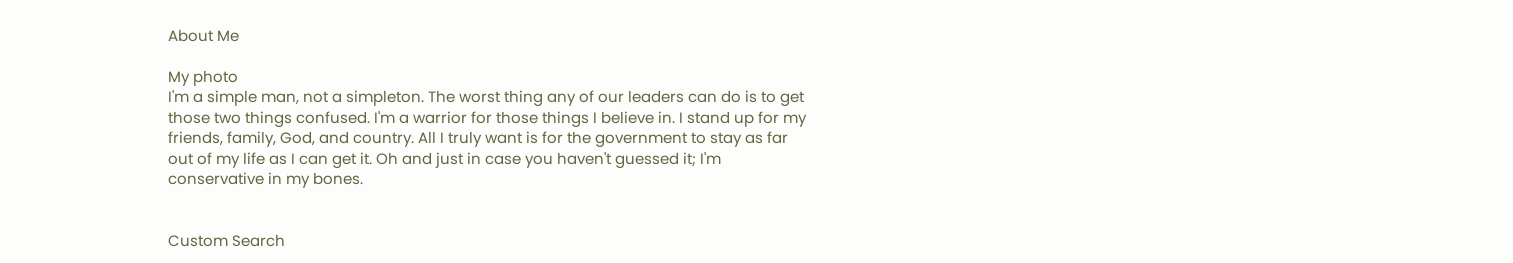About Me

My photo
I'm a simple man, not a simpleton. The worst thing any of our leaders can do is to get those two things confused. I'm a warrior for those things I believe in. I stand up for my friends, family, God, and country. All I truly want is for the government to stay as far out of my life as I can get it. Oh and just in case you haven't guessed it; I'm conservative in my bones.


Custom Search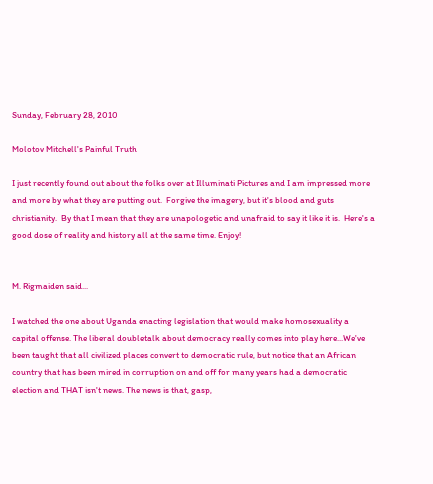Sunday, February 28, 2010

Molotov Mitchell's Painful Truth

I just recently found out about the folks over at Illuminati Pictures and I am impressed more and more by what they are putting out.  Forgive the imagery, but it's blood and guts christianity.  By that I mean that they are unapologetic and unafraid to say it like it is.  Here's a good dose of reality and history all at the same time. Enjoy!


M. Rigmaiden said...

I watched the one about Uganda enacting legislation that would make homosexuality a capital offense. The liberal doubletalk about democracy really comes into play here...We've been taught that all civilized places convert to democratic rule, but notice that an African country that has been mired in corruption on and off for many years had a democratic election and THAT isn't news. The news is that, gasp,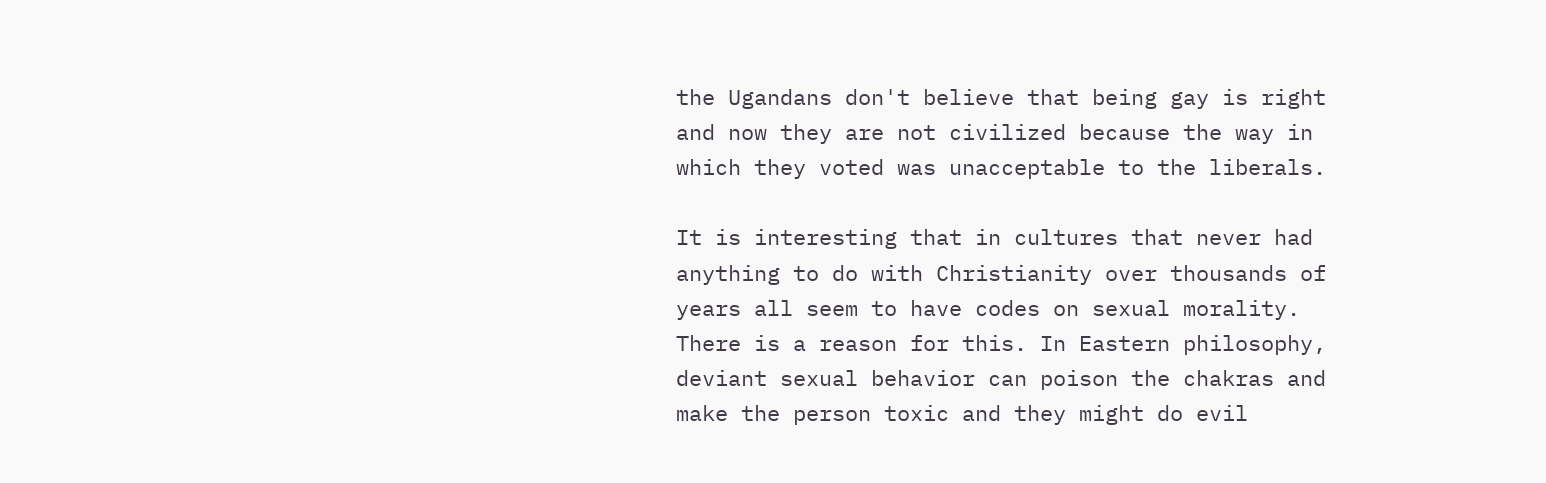the Ugandans don't believe that being gay is right and now they are not civilized because the way in which they voted was unacceptable to the liberals.

It is interesting that in cultures that never had anything to do with Christianity over thousands of years all seem to have codes on sexual morality. There is a reason for this. In Eastern philosophy, deviant sexual behavior can poison the chakras and make the person toxic and they might do evil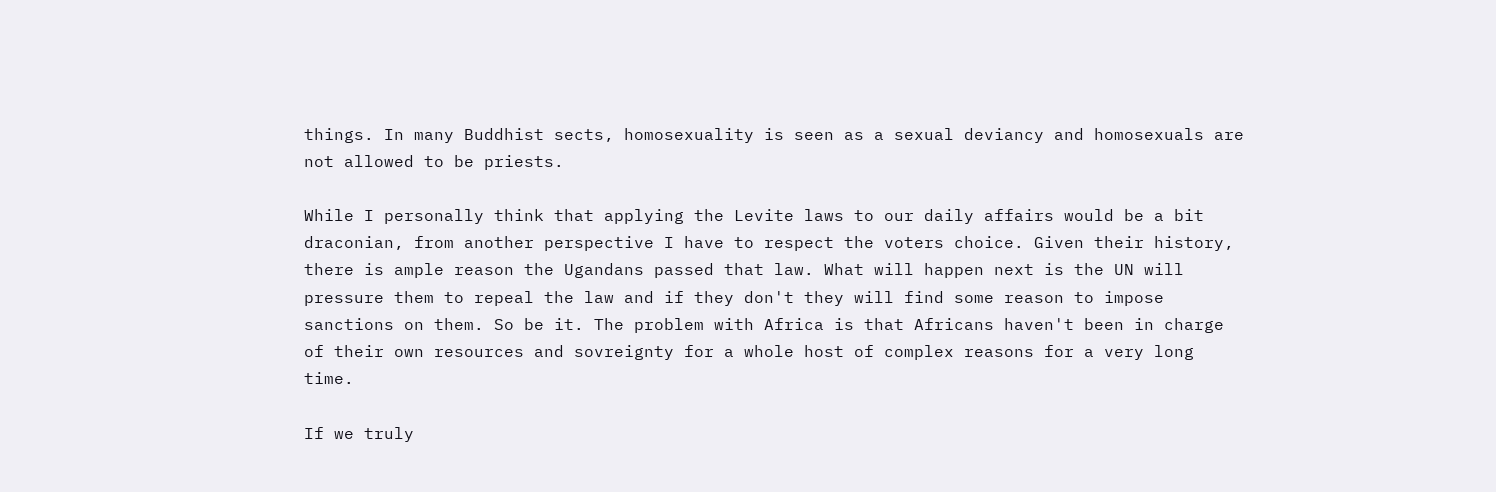things. In many Buddhist sects, homosexuality is seen as a sexual deviancy and homosexuals are not allowed to be priests.

While I personally think that applying the Levite laws to our daily affairs would be a bit draconian, from another perspective I have to respect the voters choice. Given their history, there is ample reason the Ugandans passed that law. What will happen next is the UN will pressure them to repeal the law and if they don't they will find some reason to impose sanctions on them. So be it. The problem with Africa is that Africans haven't been in charge of their own resources and sovreignty for a whole host of complex reasons for a very long time.

If we truly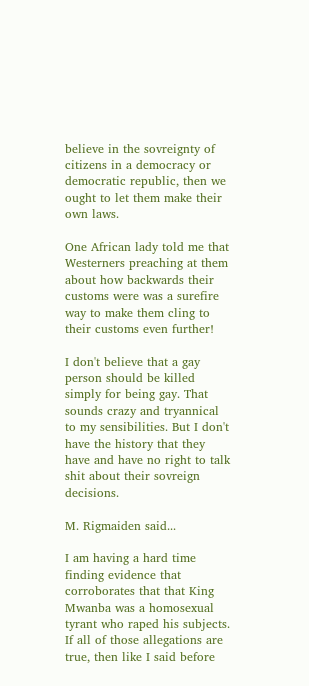believe in the sovreignty of citizens in a democracy or democratic republic, then we ought to let them make their own laws.

One African lady told me that Westerners preaching at them about how backwards their customs were was a surefire way to make them cling to their customs even further!

I don't believe that a gay person should be killed simply for being gay. That sounds crazy and tryannical to my sensibilities. But I don't have the history that they have and have no right to talk shit about their sovreign decisions.

M. Rigmaiden said...

I am having a hard time finding evidence that corroborates that that King Mwanba was a homosexual tyrant who raped his subjects. If all of those allegations are true, then like I said before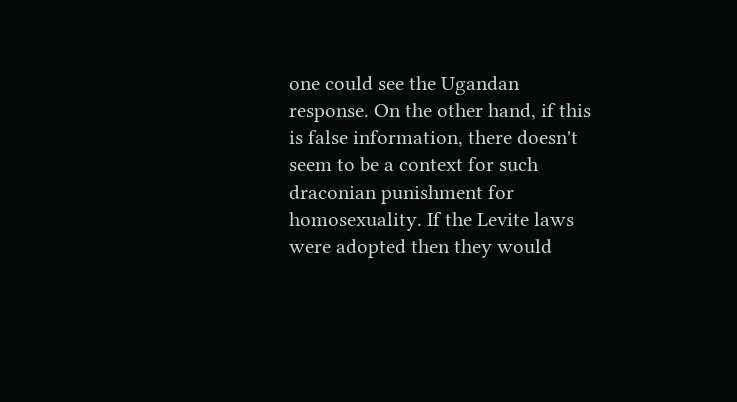one could see the Ugandan response. On the other hand, if this is false information, there doesn't seem to be a context for such draconian punishment for homosexuality. If the Levite laws were adopted then they would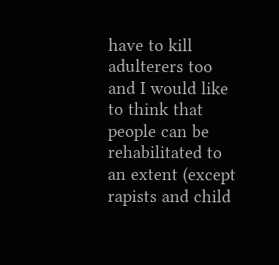have to kill adulterers too and I would like to think that people can be rehabilitated to an extent (except rapists and child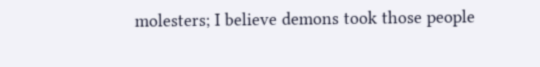molesters; I believe demons took those people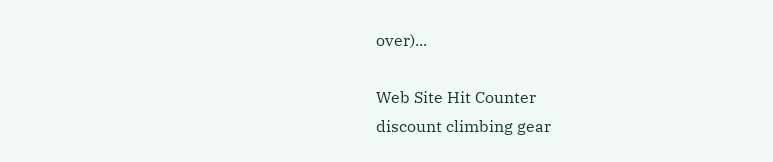over)...

Web Site Hit Counter
discount climbing gear